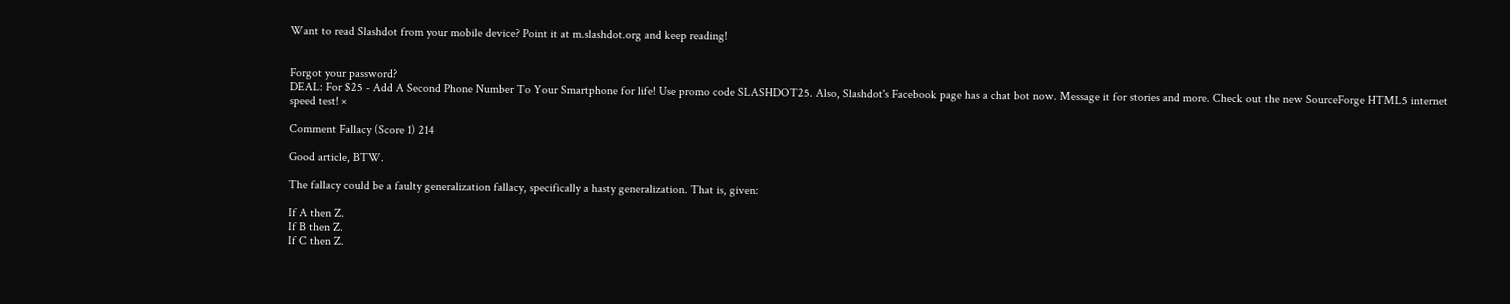Want to read Slashdot from your mobile device? Point it at m.slashdot.org and keep reading!


Forgot your password?
DEAL: For $25 - Add A Second Phone Number To Your Smartphone for life! Use promo code SLASHDOT25. Also, Slashdot's Facebook page has a chat bot now. Message it for stories and more. Check out the new SourceForge HTML5 internet speed test! ×

Comment Fallacy (Score 1) 214

Good article, BTW.

The fallacy could be a faulty generalization fallacy, specifically a hasty generalization. That is, given:

If A then Z.
If B then Z.
If C then Z.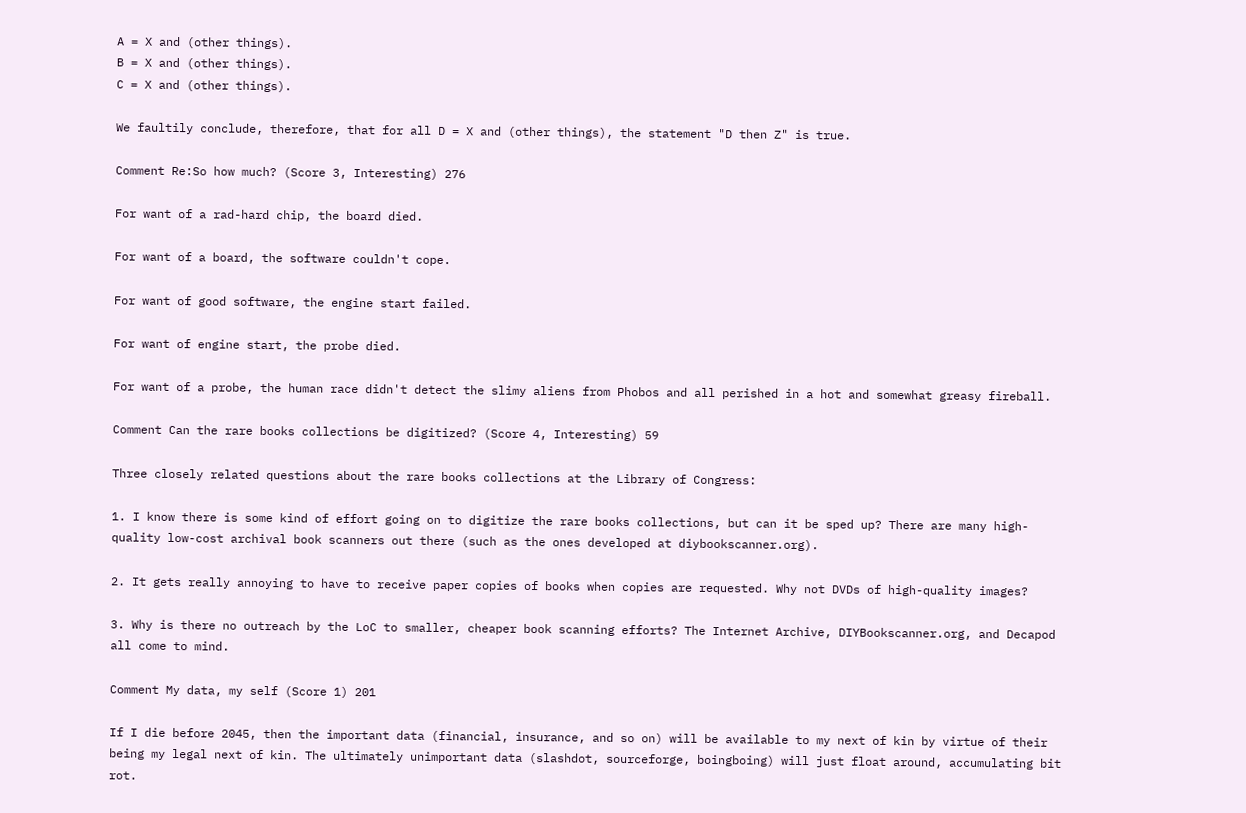A = X and (other things).
B = X and (other things).
C = X and (other things).

We faultily conclude, therefore, that for all D = X and (other things), the statement "D then Z" is true.

Comment Re:So how much? (Score 3, Interesting) 276

For want of a rad-hard chip, the board died.

For want of a board, the software couldn't cope.

For want of good software, the engine start failed.

For want of engine start, the probe died.

For want of a probe, the human race didn't detect the slimy aliens from Phobos and all perished in a hot and somewhat greasy fireball.

Comment Can the rare books collections be digitized? (Score 4, Interesting) 59

Three closely related questions about the rare books collections at the Library of Congress:

1. I know there is some kind of effort going on to digitize the rare books collections, but can it be sped up? There are many high-quality low-cost archival book scanners out there (such as the ones developed at diybookscanner.org).

2. It gets really annoying to have to receive paper copies of books when copies are requested. Why not DVDs of high-quality images?

3. Why is there no outreach by the LoC to smaller, cheaper book scanning efforts? The Internet Archive, DIYBookscanner.org, and Decapod all come to mind.

Comment My data, my self (Score 1) 201

If I die before 2045, then the important data (financial, insurance, and so on) will be available to my next of kin by virtue of their being my legal next of kin. The ultimately unimportant data (slashdot, sourceforge, boingboing) will just float around, accumulating bit rot.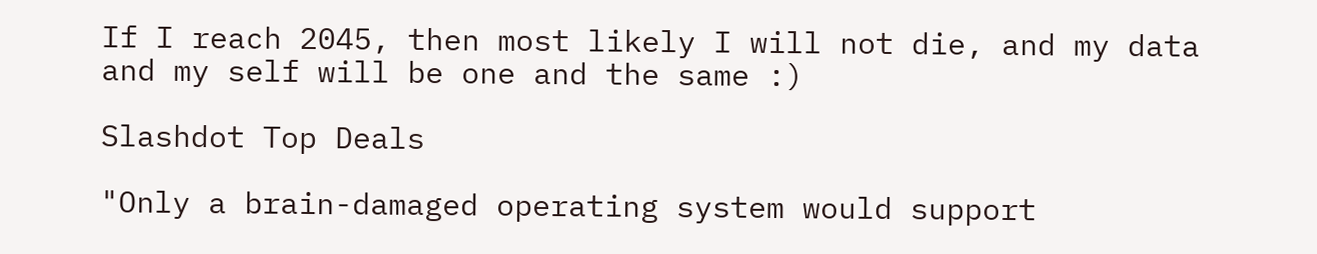If I reach 2045, then most likely I will not die, and my data and my self will be one and the same :)

Slashdot Top Deals

"Only a brain-damaged operating system would support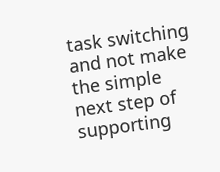task switching and not make the simple next step of supporting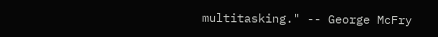multitasking." -- George McFry